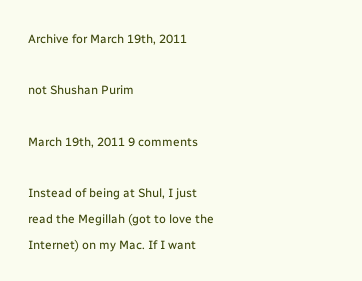Archive for March 19th, 2011

not Shushan Purim

March 19th, 2011 9 comments

Instead of being at Shul, I just read the Megillah (got to love the Internet) on my Mac. If I want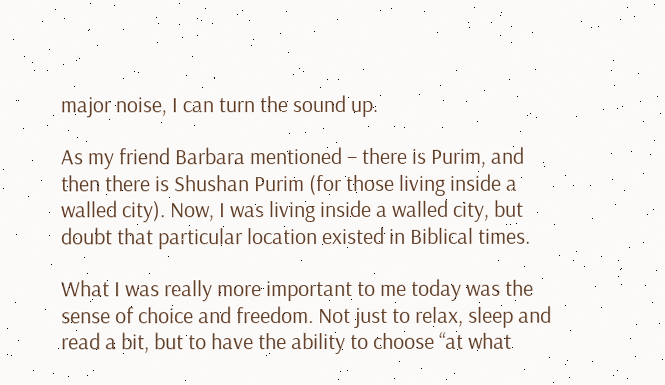major noise, I can turn the sound up.

As my friend Barbara mentioned – there is Purim, and then there is Shushan Purim (for those living inside a walled city). Now, I was living inside a walled city, but doubt that particular location existed in Biblical times.

What I was really more important to me today was the sense of choice and freedom. Not just to relax, sleep and read a bit, but to have the ability to choose “at what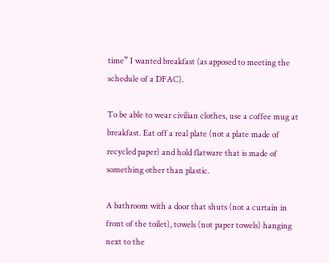time” I wanted breakfast (as apposed to meeting the schedule of a DFAC).

To be able to wear civilian clothes, use a coffee mug at breakfast. Eat off a real plate (not a plate made of recycled paper) and hold flatware that is made of something other than plastic.

A bathroom with a door that shuts (not a curtain in front of the toilet), towels (not paper towels) hanging next to the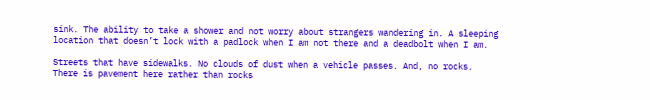sink. The ability to take a shower and not worry about strangers wandering in. A sleeping location that doesn’t lock with a padlock when I am not there and a deadbolt when I am.

Streets that have sidewalks. No clouds of dust when a vehicle passes. And, no rocks. There is pavement here rather than rocks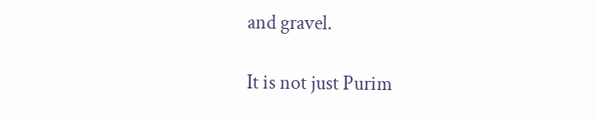and gravel.

It is not just Purim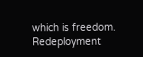which is freedom. Redeployment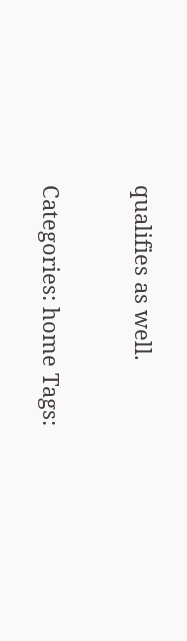qualifies as well.


Categories: home Tags: